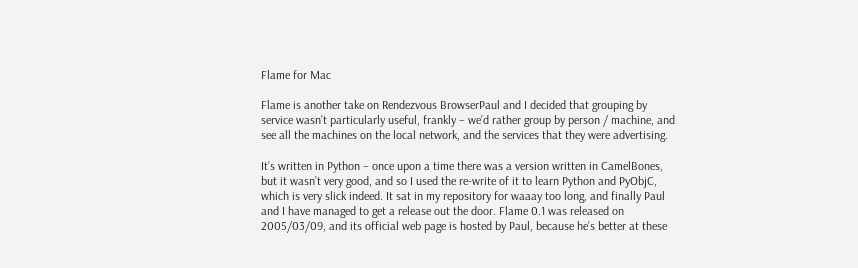Flame for Mac

Flame is another take on Rendezvous BrowserPaul and I decided that grouping by service wasn’t particularly useful, frankly – we’d rather group by person / machine, and see all the machines on the local network, and the services that they were advertising.

It’s written in Python – once upon a time there was a version written in CamelBones, but it wasn’t very good, and so I used the re-write of it to learn Python and PyObjC, which is very slick indeed. It sat in my repository for waaay too long, and finally Paul and I have managed to get a release out the door. Flame 0.1 was released on 2005/03/09, and its official web page is hosted by Paul, because he’s better at these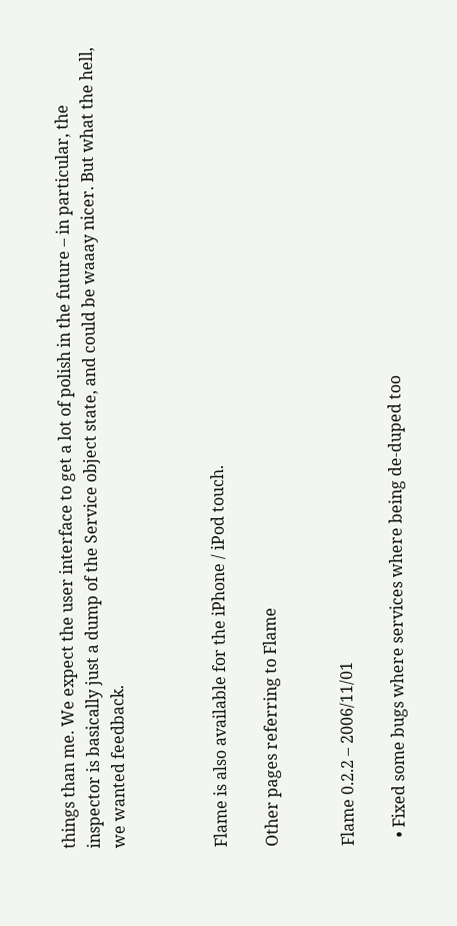things than me. We expect the user interface to get a lot of polish in the future – in particular, the inspector is basically just a dump of the Service object state, and could be waaay nicer. But what the hell, we wanted feedback.



Flame is also available for the iPhone / iPod touch.

Other pages referring to Flame


Flame 0.2.2 – 2006/11/01

  • Fixed some bugs where services where being de-duped too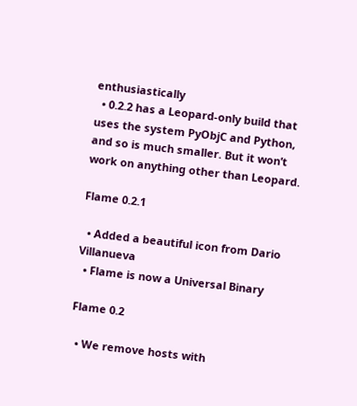enthusiastically
  • 0.2.2 has a Leopard-only build that uses the system PyObjC and Python, and so is much smaller. But it won’t work on anything other than Leopard.

Flame 0.2.1

  • Added a beautiful icon from Dario Villanueva
  • Flame is now a Universal Binary

Flame 0.2

  • We remove hosts with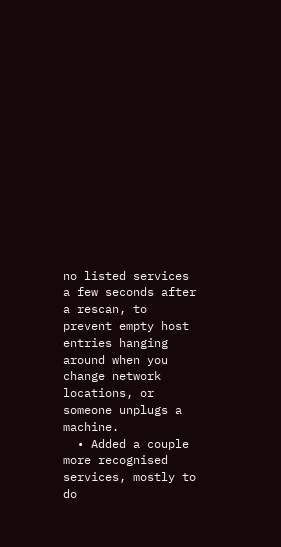no listed services a few seconds after a rescan, to prevent empty host entries hanging around when you change network locations, or someone unplugs a machine.
  • Added a couple more recognised services, mostly to do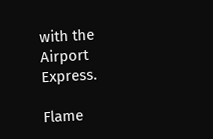with the Airport Express.

Flame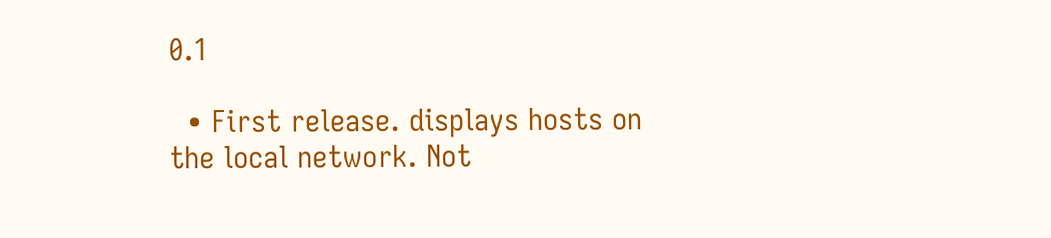0.1

  • First release. displays hosts on the local network. Not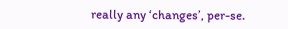really any ‘changes’, per-se.